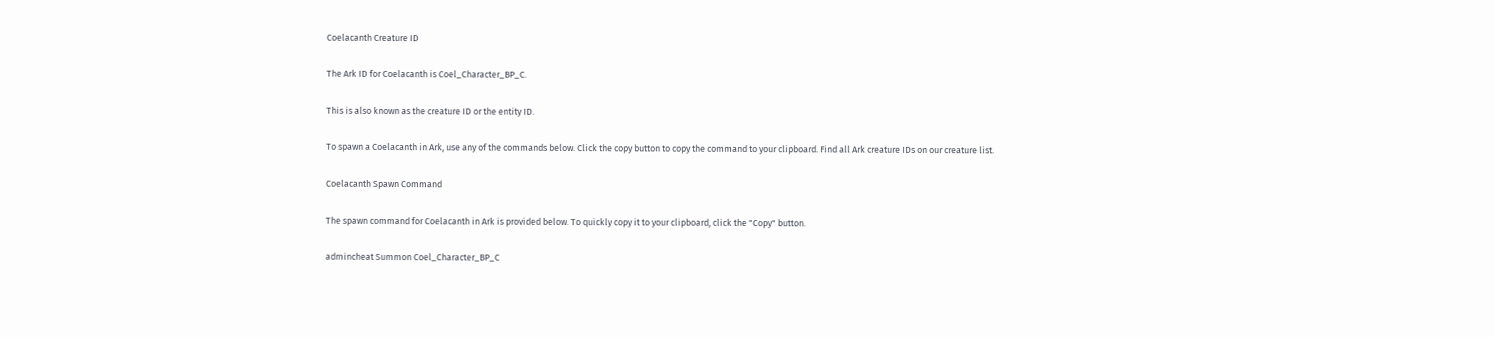Coelacanth Creature ID

The Ark ID for Coelacanth is Coel_Character_BP_C.

This is also known as the creature ID or the entity ID.

To spawn a Coelacanth in Ark, use any of the commands below. Click the copy button to copy the command to your clipboard. Find all Ark creature IDs on our creature list.

Coelacanth Spawn Command

The spawn command for Coelacanth in Ark is provided below. To quickly copy it to your clipboard, click the "Copy" button.

admincheat Summon Coel_Character_BP_C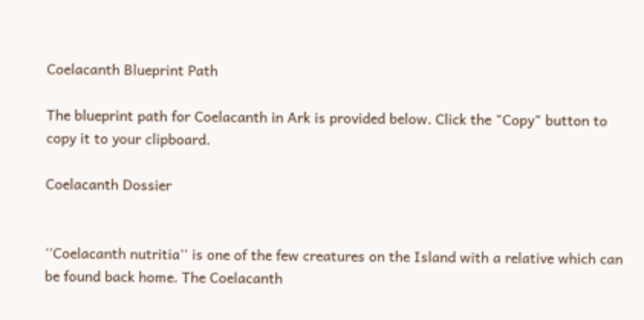Coelacanth Blueprint Path

The blueprint path for Coelacanth in Ark is provided below. Click the "Copy" button to copy it to your clipboard.

Coelacanth Dossier


''Coelacanth nutritia'' is one of the few creatures on the Island with a relative which can be found back home. The Coelacanth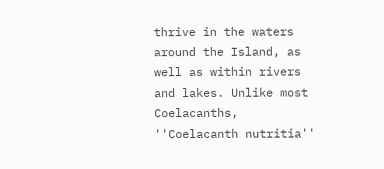thrive in the waters around the Island, as well as within rivers and lakes. Unlike most Coelacanths, ''Coelacanth nutritia''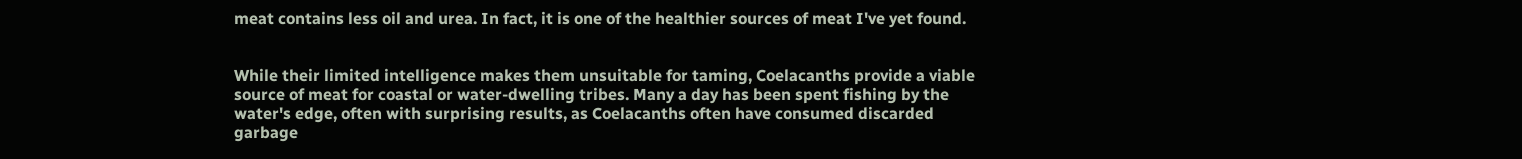meat contains less oil and urea. In fact, it is one of the healthier sources of meat I've yet found.


While their limited intelligence makes them unsuitable for taming, Coelacanths provide a viable source of meat for coastal or water-dwelling tribes. Many a day has been spent fishing by the water's edge, often with surprising results, as Coelacanths often have consumed discarded garbage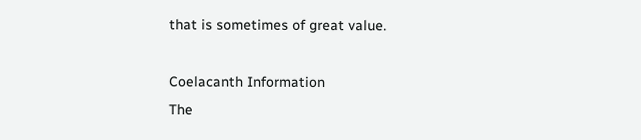that is sometimes of great value.

Coelacanth Information
The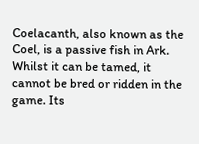Coelacanth, also known as the Coel, is a passive fish in Ark. Whilst it can be tamed, it cannot be bred or ridden in the game. Its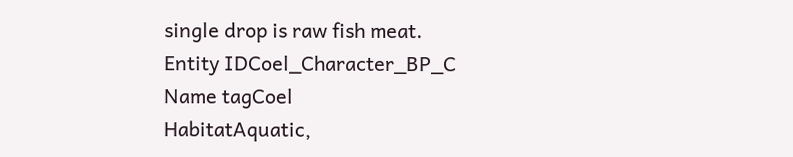single drop is raw fish meat.
Entity IDCoel_Character_BP_C
Name tagCoel
HabitatAquatic,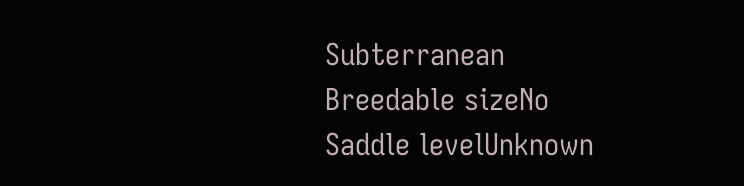Subterranean
Breedable sizeNo
Saddle levelUnknown